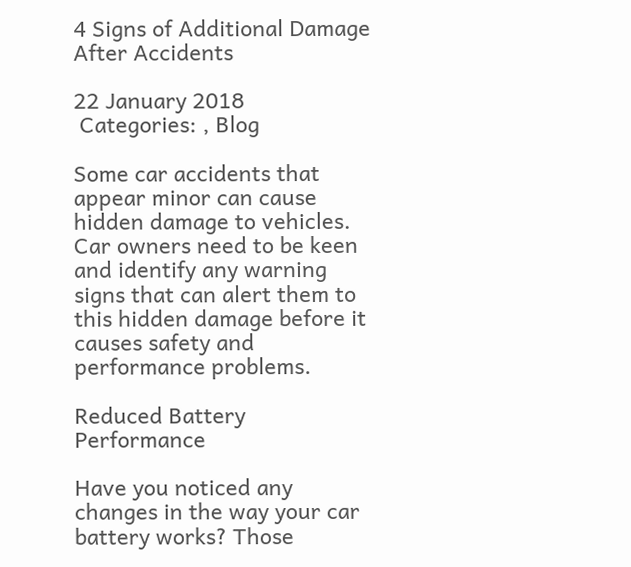4 Signs of Additional Damage After Accidents

22 January 2018
 Categories: , Blog

Some car accidents that appear minor can cause hidden damage to vehicles. Car owners need to be keen and identify any warning signs that can alert them to this hidden damage before it causes safety and performance problems.

Reduced Battery Performance

Have you noticed any changes in the way your car battery works? Those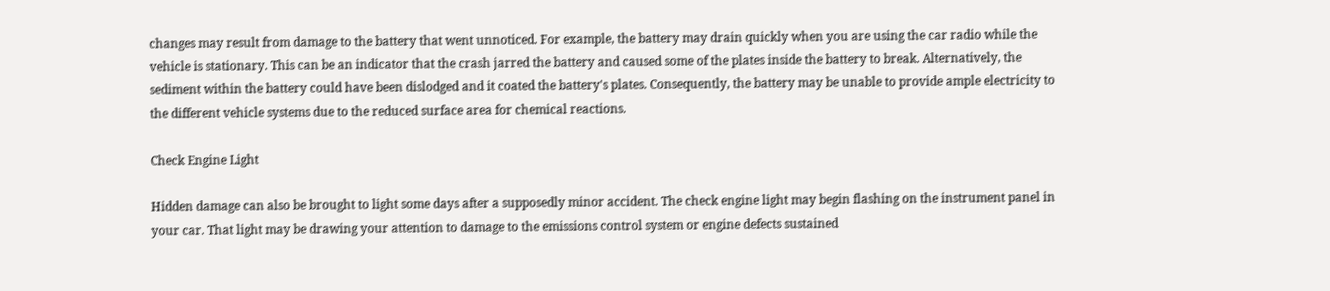changes may result from damage to the battery that went unnoticed. For example, the battery may drain quickly when you are using the car radio while the vehicle is stationary. This can be an indicator that the crash jarred the battery and caused some of the plates inside the battery to break. Alternatively, the sediment within the battery could have been dislodged and it coated the battery's plates. Consequently, the battery may be unable to provide ample electricity to the different vehicle systems due to the reduced surface area for chemical reactions.

Check Engine Light

Hidden damage can also be brought to light some days after a supposedly minor accident. The check engine light may begin flashing on the instrument panel in your car. That light may be drawing your attention to damage to the emissions control system or engine defects sustained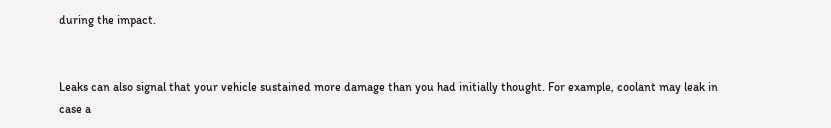during the impact.


Leaks can also signal that your vehicle sustained more damage than you had initially thought. For example, coolant may leak in case a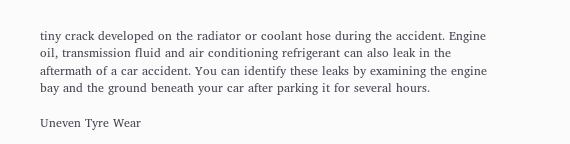tiny crack developed on the radiator or coolant hose during the accident. Engine oil, transmission fluid and air conditioning refrigerant can also leak in the aftermath of a car accident. You can identify these leaks by examining the engine bay and the ground beneath your car after parking it for several hours.

Uneven Tyre Wear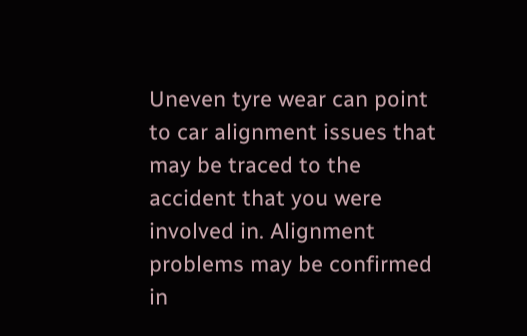Uneven tyre wear can point to car alignment issues that may be traced to the accident that you were involved in. Alignment problems may be confirmed in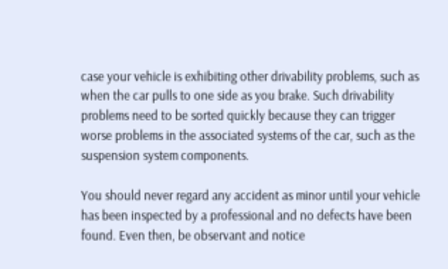case your vehicle is exhibiting other drivability problems, such as when the car pulls to one side as you brake. Such drivability problems need to be sorted quickly because they can trigger worse problems in the associated systems of the car, such as the suspension system components.

You should never regard any accident as minor until your vehicle has been inspected by a professional and no defects have been found. Even then, be observant and notice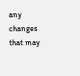any changes that may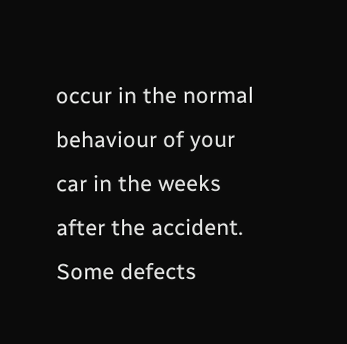occur in the normal behaviour of your car in the weeks after the accident. Some defects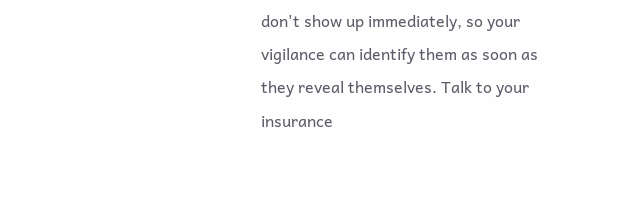don't show up immediately, so your vigilance can identify them as soon as they reveal themselves. Talk to your insurance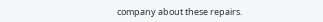company about these repairs.